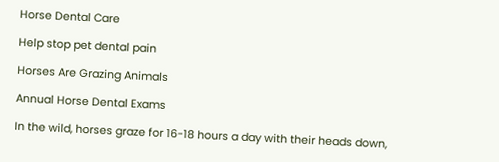Horse Dental Care

Help stop pet dental pain

Horses Are Grazing Animals

Annual Horse Dental Exams

In the wild, horses graze for 16-18 hours a day with their heads down,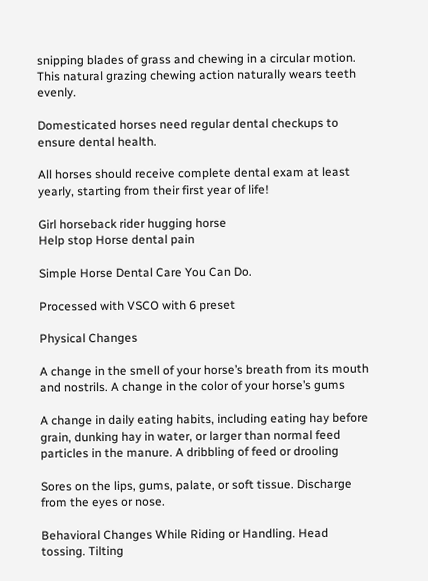snipping blades of grass and chewing in a circular motion. This natural grazing chewing action naturally wears teeth evenly.

Domesticated horses need regular dental checkups to ensure dental health.

All horses should receive complete dental exam at least yearly, starting from their first year of life!

Girl horseback rider hugging horse
Help stop Horse dental pain

Simple Horse Dental Care You Can Do.

Processed with VSCO with 6 preset

Physical Changes

A change in the smell of your horse’s breath from its mouth and nostrils. A change in the color of your horse’s gums

A change in daily eating habits, including eating hay before grain, dunking hay in water, or larger than normal feed particles in the manure. A dribbling of feed or drooling

Sores on the lips, gums, palate, or soft tissue. Discharge from the eyes or nose.

Behavioral Changes While Riding or Handling. Head tossing. Tilting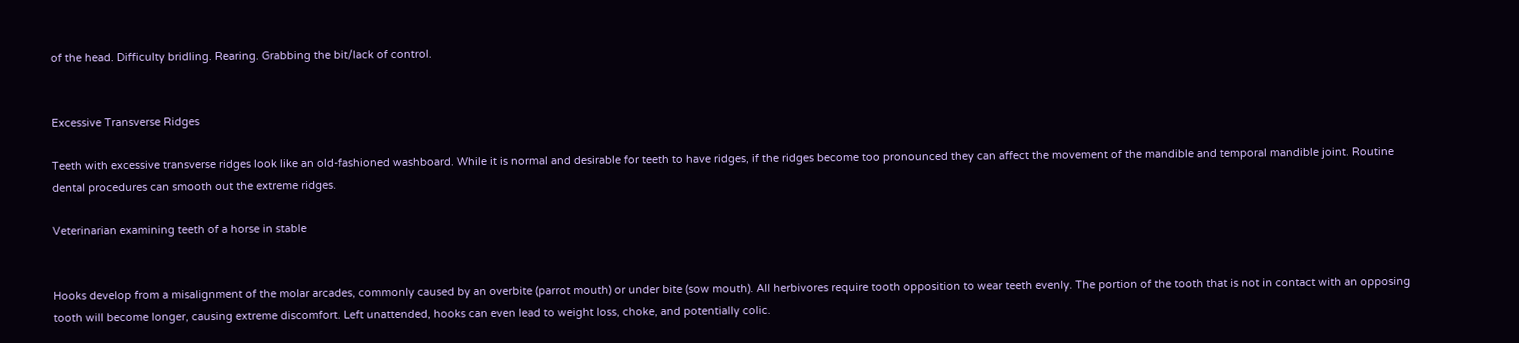of the head. Difficulty bridling. Rearing. Grabbing the bit/lack of control.


Excessive Transverse Ridges

Teeth with excessive transverse ridges look like an old-fashioned washboard. While it is normal and desirable for teeth to have ridges, if the ridges become too pronounced they can affect the movement of the mandible and temporal mandible joint. Routine dental procedures can smooth out the extreme ridges.

Veterinarian examining teeth of a horse in stable


Hooks develop from a misalignment of the molar arcades, commonly caused by an overbite (parrot mouth) or under bite (sow mouth). All herbivores require tooth opposition to wear teeth evenly. The portion of the tooth that is not in contact with an opposing tooth will become longer, causing extreme discomfort. Left unattended, hooks can even lead to weight loss, choke, and potentially colic.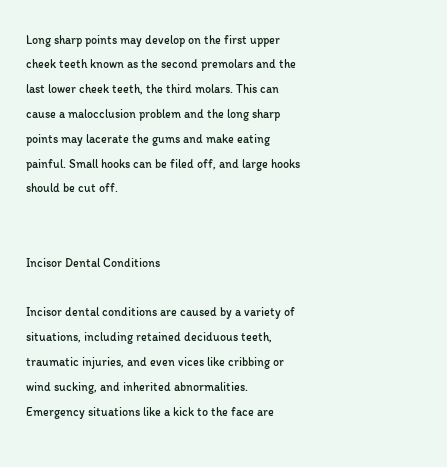Long sharp points may develop on the first upper cheek teeth known as the second premolars and the last lower cheek teeth, the third molars. This can cause a malocclusion problem and the long sharp points may lacerate the gums and make eating painful. Small hooks can be filed off, and large hooks should be cut off.


Incisor Dental Conditions

Incisor dental conditions are caused by a variety of situations, including retained deciduous teeth, traumatic injuries, and even vices like cribbing or wind sucking, and inherited abnormalities. Emergency situations like a kick to the face are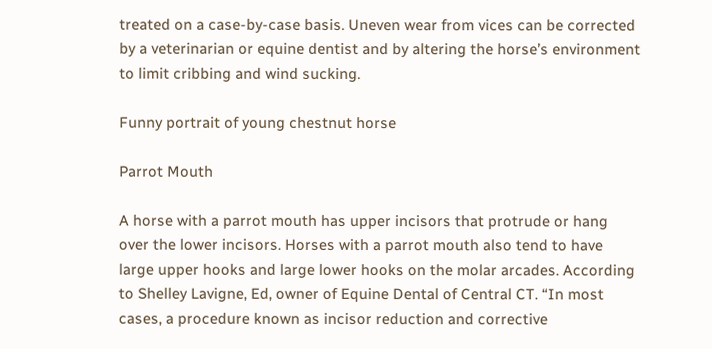treated on a case-by-case basis. Uneven wear from vices can be corrected by a veterinarian or equine dentist and by altering the horse’s environment to limit cribbing and wind sucking.

Funny portrait of young chestnut horse

Parrot Mouth

A horse with a parrot mouth has upper incisors that protrude or hang over the lower incisors. Horses with a parrot mouth also tend to have large upper hooks and large lower hooks on the molar arcades. According to Shelley Lavigne, Ed, owner of Equine Dental of Central CT. “In most cases, a procedure known as incisor reduction and corrective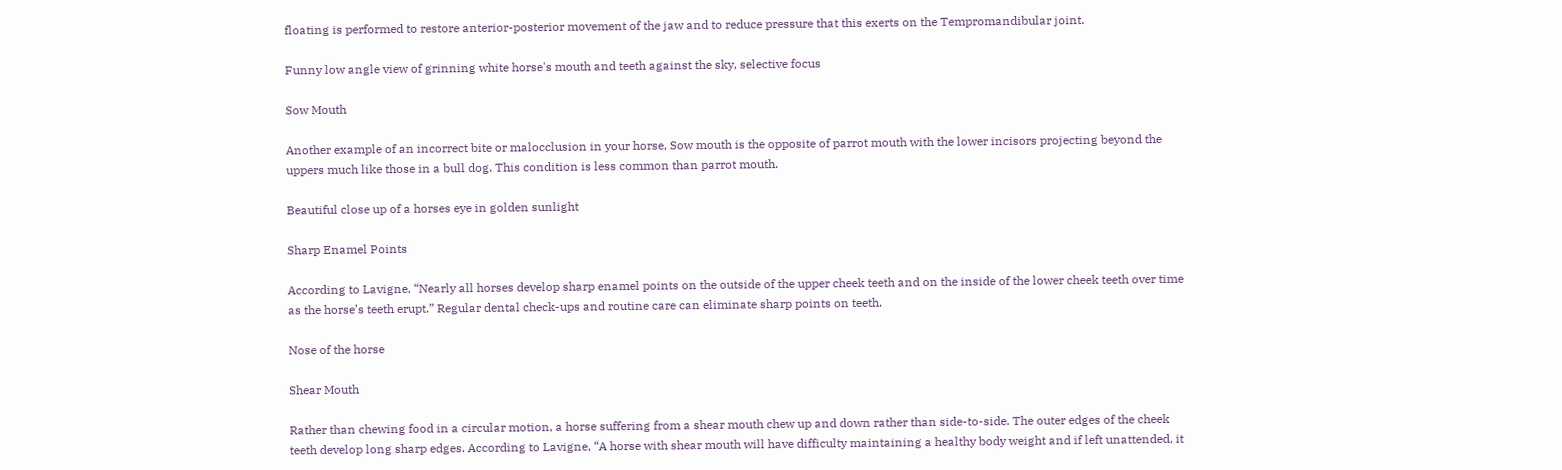floating is performed to restore anterior-posterior movement of the jaw and to reduce pressure that this exerts on the Tempromandibular joint.

Funny low angle view of grinning white horse's mouth and teeth against the sky, selective focus

Sow Mouth

Another example of an incorrect bite or malocclusion in your horse, Sow mouth is the opposite of parrot mouth with the lower incisors projecting beyond the uppers much like those in a bull dog. This condition is less common than parrot mouth.

Beautiful close up of a horses eye in golden sunlight

Sharp Enamel Points

According to Lavigne, “Nearly all horses develop sharp enamel points on the outside of the upper cheek teeth and on the inside of the lower cheek teeth over time as the horse’s teeth erupt.” Regular dental check-ups and routine care can eliminate sharp points on teeth.

Nose of the horse

Shear Mouth

Rather than chewing food in a circular motion, a horse suffering from a shear mouth chew up and down rather than side-to-side. The outer edges of the cheek teeth develop long sharp edges. According to Lavigne, “A horse with shear mouth will have difficulty maintaining a healthy body weight and if left unattended, it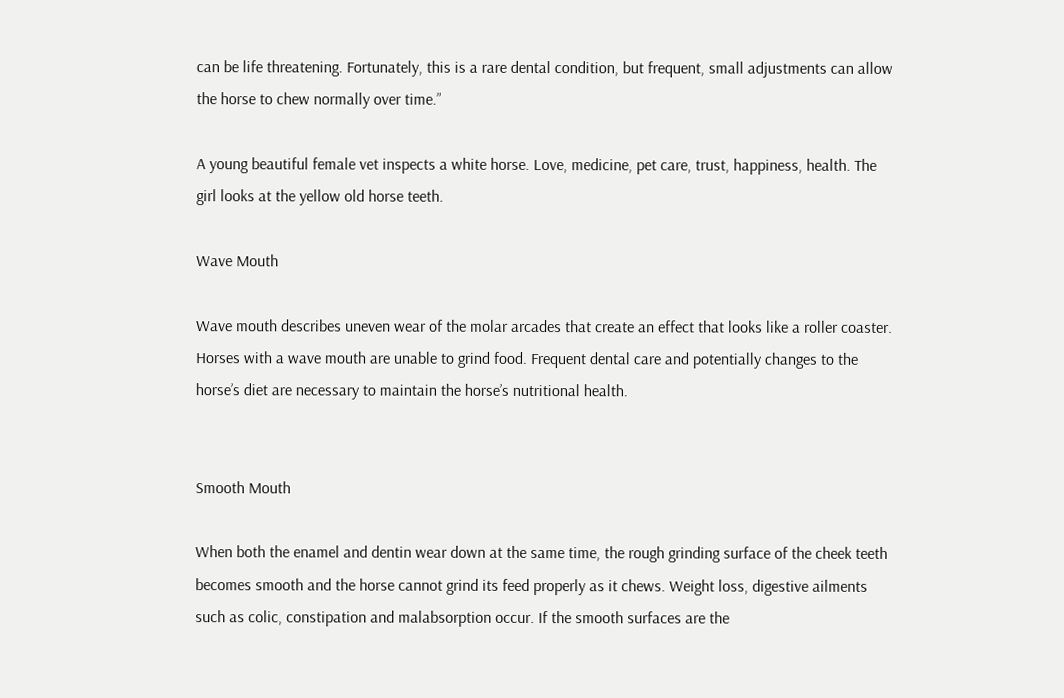can be life threatening. Fortunately, this is a rare dental condition, but frequent, small adjustments can allow the horse to chew normally over time.”

A young beautiful female vet inspects a white horse. Love, medicine, pet care, trust, happiness, health. The girl looks at the yellow old horse teeth.

Wave Mouth

Wave mouth describes uneven wear of the molar arcades that create an effect that looks like a roller coaster. Horses with a wave mouth are unable to grind food. Frequent dental care and potentially changes to the horse’s diet are necessary to maintain the horse’s nutritional health.


Smooth Mouth

When both the enamel and dentin wear down at the same time, the rough grinding surface of the cheek teeth becomes smooth and the horse cannot grind its feed properly as it chews. Weight loss, digestive ailments such as colic, constipation and malabsorption occur. If the smooth surfaces are the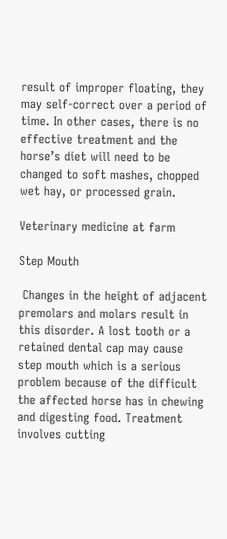result of improper floating, they may self-correct over a period of time. In other cases, there is no effective treatment and the horse’s diet will need to be changed to soft mashes, chopped wet hay, or processed grain.

Veterinary medicine at farm

Step Mouth

 Changes in the height of adjacent premolars and molars result in this disorder. A lost tooth or a retained dental cap may cause step mouth which is a serious problem because of the difficult the affected horse has in chewing and digesting food. Treatment involves cutting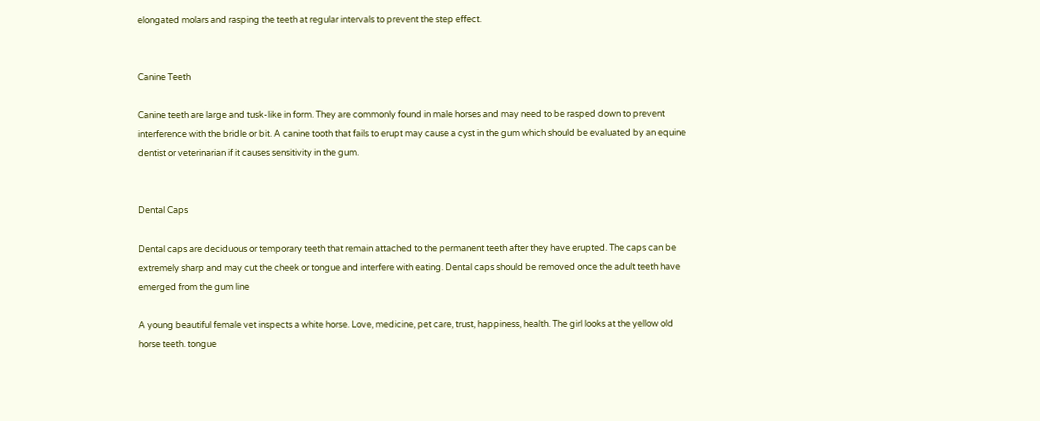elongated molars and rasping the teeth at regular intervals to prevent the step effect.


Canine Teeth

Canine teeth are large and tusk-like in form. They are commonly found in male horses and may need to be rasped down to prevent interference with the bridle or bit. A canine tooth that fails to erupt may cause a cyst in the gum which should be evaluated by an equine dentist or veterinarian if it causes sensitivity in the gum.


Dental Caps

Dental caps are deciduous or temporary teeth that remain attached to the permanent teeth after they have erupted. The caps can be extremely sharp and may cut the cheek or tongue and interfere with eating. Dental caps should be removed once the adult teeth have emerged from the gum line

A young beautiful female vet inspects a white horse. Love, medicine, pet care, trust, happiness, health. The girl looks at the yellow old horse teeth. tongue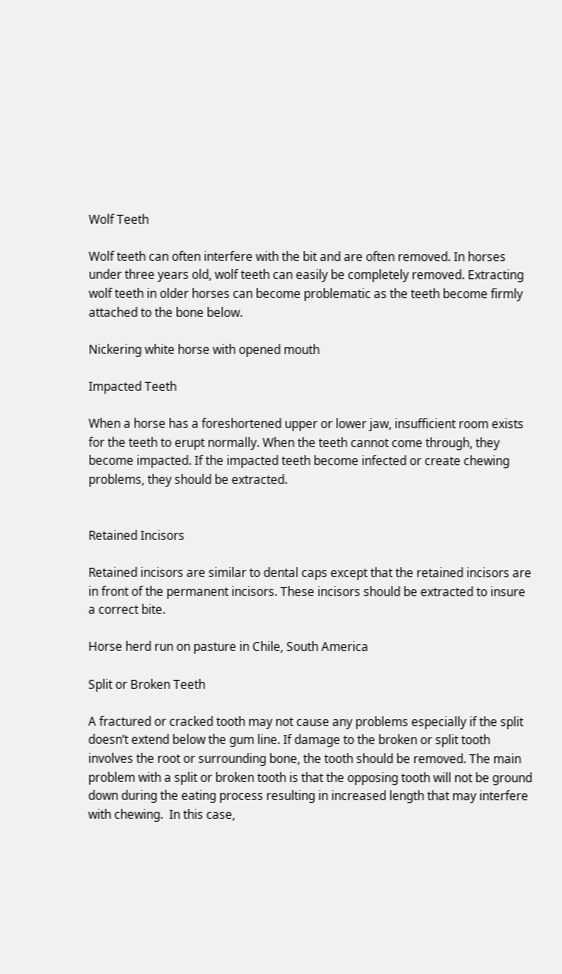Wolf Teeth

Wolf teeth can often interfere with the bit and are often removed. In horses under three years old, wolf teeth can easily be completely removed. Extracting wolf teeth in older horses can become problematic as the teeth become firmly attached to the bone below.

Nickering white horse with opened mouth

Impacted Teeth

When a horse has a foreshortened upper or lower jaw, insufficient room exists for the teeth to erupt normally. When the teeth cannot come through, they become impacted. If the impacted teeth become infected or create chewing problems, they should be extracted.


Retained Incisors

Retained incisors are similar to dental caps except that the retained incisors are in front of the permanent incisors. These incisors should be extracted to insure a correct bite.

Horse herd run on pasture in Chile, South America

Split or Broken Teeth

A fractured or cracked tooth may not cause any problems especially if the split doesn’t extend below the gum line. If damage to the broken or split tooth involves the root or surrounding bone, the tooth should be removed. The main problem with a split or broken tooth is that the opposing tooth will not be ground down during the eating process resulting in increased length that may interfere with chewing.  In this case,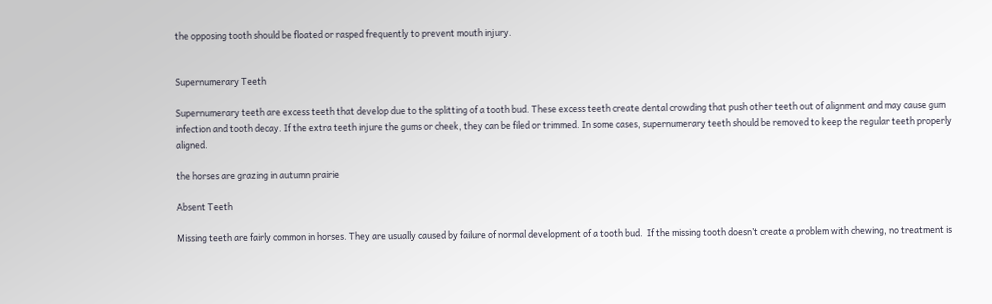the opposing tooth should be floated or rasped frequently to prevent mouth injury.


Supernumerary Teeth

Supernumerary teeth are excess teeth that develop due to the splitting of a tooth bud. These excess teeth create dental crowding that push other teeth out of alignment and may cause gum infection and tooth decay. If the extra teeth injure the gums or cheek, they can be filed or trimmed. In some cases, supernumerary teeth should be removed to keep the regular teeth properly aligned.

the horses are grazing in autumn prairie

Absent Teeth

Missing teeth are fairly common in horses. They are usually caused by failure of normal development of a tooth bud.  If the missing tooth doesn’t create a problem with chewing, no treatment is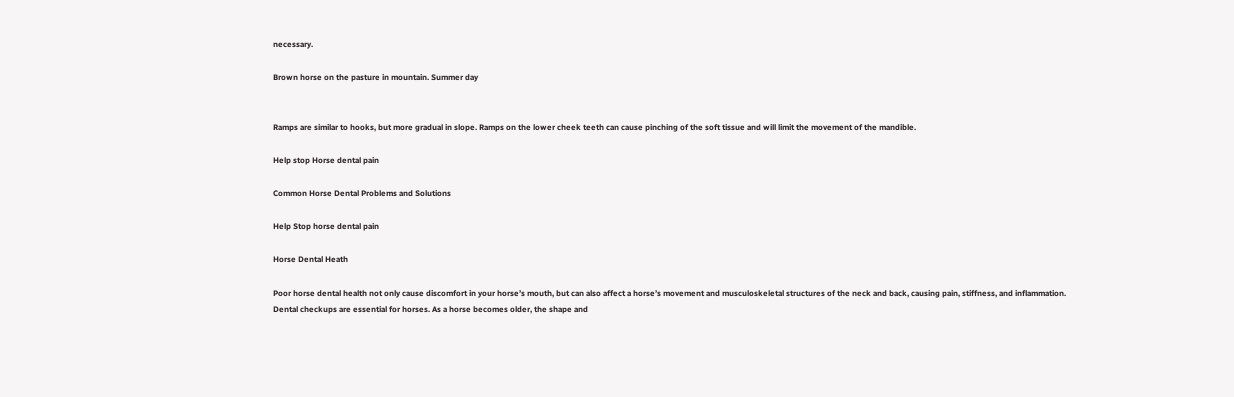necessary.

Brown horse on the pasture in mountain. Summer day


Ramps are similar to hooks, but more gradual in slope. Ramps on the lower cheek teeth can cause pinching of the soft tissue and will limit the movement of the mandible.

Help stop Horse dental pain

Common Horse Dental Problems and Solutions

Help Stop horse dental pain

Horse Dental Heath

Poor horse dental health not only cause discomfort in your horse’s mouth, but can also affect a horse’s movement and musculoskeletal structures of the neck and back, causing pain, stiffness, and inflammation. Dental checkups are essential for horses. As a horse becomes older, the shape and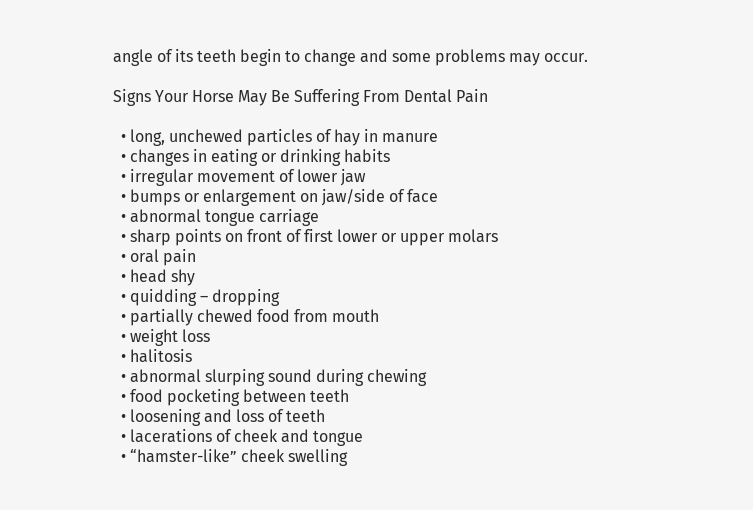angle of its teeth begin to change and some problems may occur.

Signs Your Horse May Be Suffering From Dental Pain

  • long, unchewed particles of hay in manure
  • changes in eating or drinking habits
  • irregular movement of lower jaw
  • bumps or enlargement on jaw/side of face
  • abnormal tongue carriage
  • sharp points on front of first lower or upper molars
  • oral pain
  • head shy
  • quidding – dropping
  • partially chewed food from mouth
  • weight loss
  • halitosis
  • abnormal slurping sound during chewing
  • food pocketing between teeth
  • loosening and loss of teeth
  • lacerations of cheek and tongue
  • “hamster-like” cheek swelling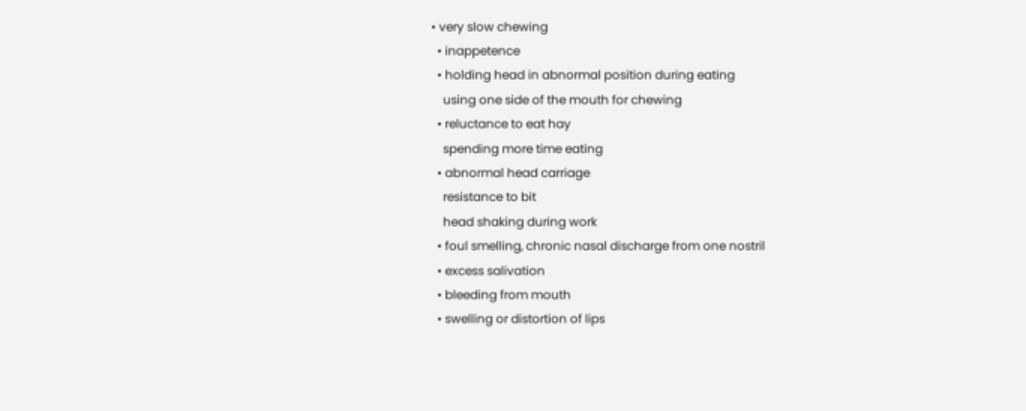• very slow chewing
  • inappetence
  • holding head in abnormal position during eating
    using one side of the mouth for chewing
  • reluctance to eat hay
    spending more time eating
  • abnormal head carriage
    resistance to bit
    head shaking during work
  • foul smelling, chronic nasal discharge from one nostril
  • excess salivation
  • bleeding from mouth
  • swelling or distortion of lips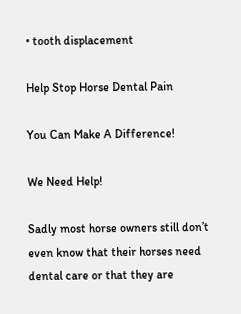• tooth displacement

Help Stop Horse Dental Pain

You Can Make A Difference!

We Need Help!

Sadly most horse owners still don’t even know that their horses need dental care or that they are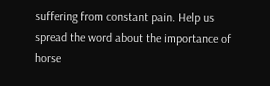suffering from constant pain. Help us spread the word about the importance of horse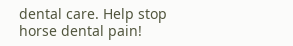dental care. Help stop horse dental pain!